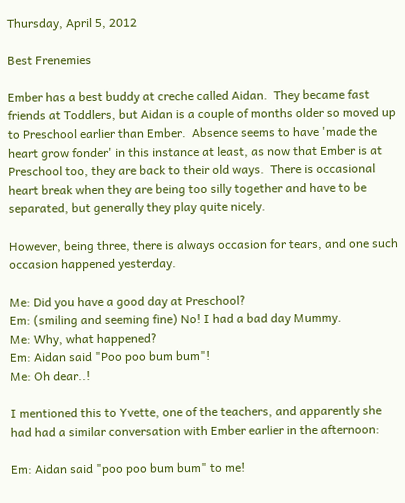Thursday, April 5, 2012

Best Frenemies

Ember has a best buddy at creche called Aidan.  They became fast friends at Toddlers, but Aidan is a couple of months older so moved up to Preschool earlier than Ember.  Absence seems to have 'made the heart grow fonder' in this instance at least, as now that Ember is at Preschool too, they are back to their old ways.  There is occasional heart break when they are being too silly together and have to be separated, but generally they play quite nicely.

However, being three, there is always occasion for tears, and one such occasion happened yesterday.

Me: Did you have a good day at Preschool?
Em: (smiling and seeming fine) No! I had a bad day Mummy.
Me: Why, what happened?
Em: Aidan said "Poo poo bum bum"!
Me: Oh dear..!

I mentioned this to Yvette, one of the teachers, and apparently she had had a similar conversation with Ember earlier in the afternoon:

Em: Aidan said "poo poo bum bum" to me!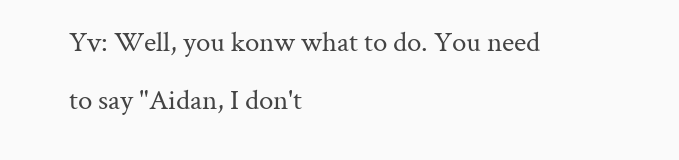Yv: Well, you konw what to do. You need to say "Aidan, I don't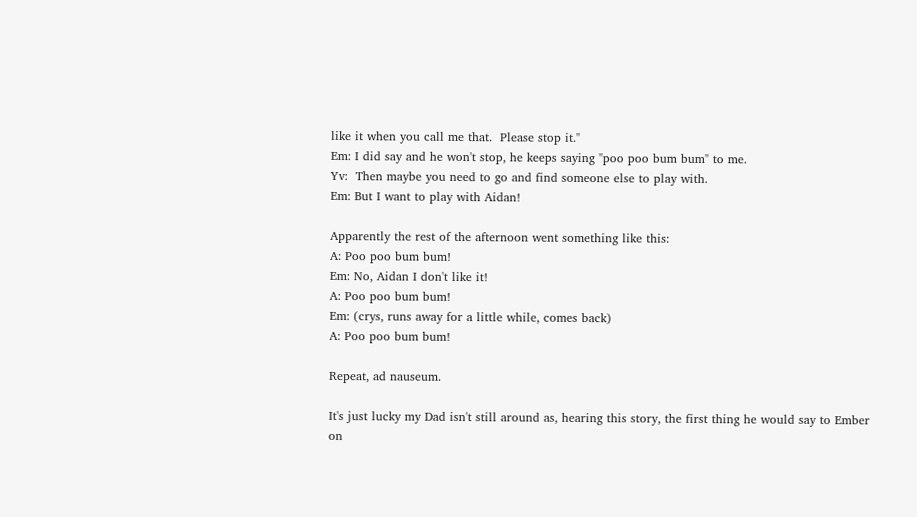like it when you call me that.  Please stop it."
Em: I did say and he won't stop, he keeps saying "poo poo bum bum" to me.
Yv:  Then maybe you need to go and find someone else to play with.
Em: But I want to play with Aidan!

Apparently the rest of the afternoon went something like this:
A: Poo poo bum bum!
Em: No, Aidan I don't like it!
A: Poo poo bum bum!
Em: (crys, runs away for a little while, comes back)
A: Poo poo bum bum!

Repeat, ad nauseum.

It's just lucky my Dad isn't still around as, hearing this story, the first thing he would say to Ember on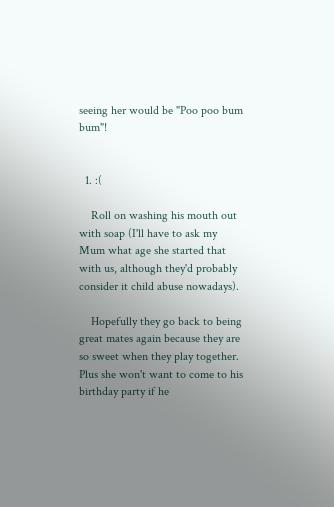seeing her would be "Poo poo bum bum"!


  1. :(

    Roll on washing his mouth out with soap (I'll have to ask my Mum what age she started that with us, although they'd probably consider it child abuse nowadays).

    Hopefully they go back to being great mates again because they are so sweet when they play together. Plus she won't want to come to his birthday party if he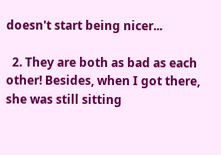doesn't start being nicer...

  2. They are both as bad as each other! Besides, when I got there, she was still sitting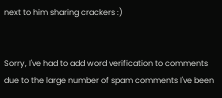next to him sharing crackers :)


Sorry, I've had to add word verification to comments due to the large number of spam comments I've been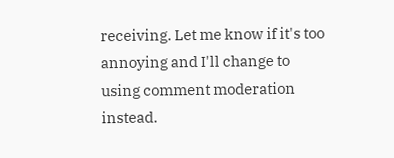receiving. Let me know if it's too annoying and I'll change to using comment moderation instead.